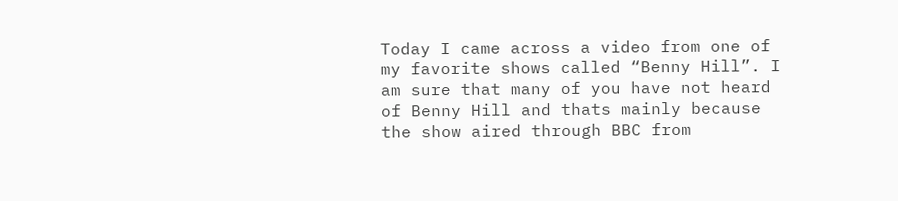Today I came across a video from one of my favorite shows called “Benny Hill”. I am sure that many of you have not heard of Benny Hill and thats mainly because the show aired through BBC from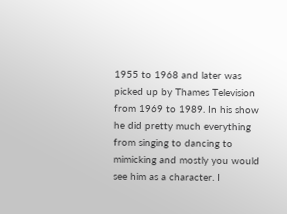1955 to 1968 and later was picked up by Thames Television from 1969 to 1989. In his show he did pretty much everything from singing to dancing to mimicking and mostly you would see him as a character. I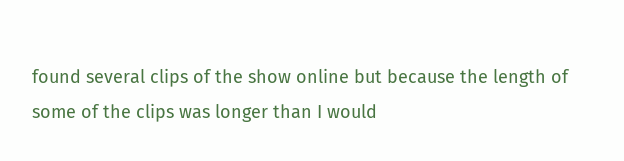found several clips of the show online but because the length of some of the clips was longer than I would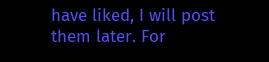have liked, I will post them later. For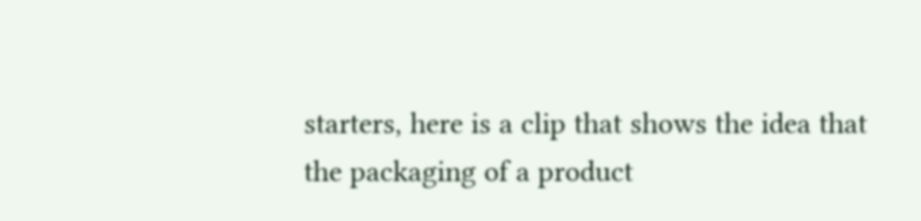starters, here is a clip that shows the idea that the packaging of a product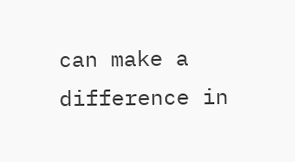can make a difference in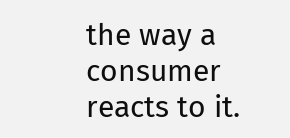the way a consumer reacts to it.